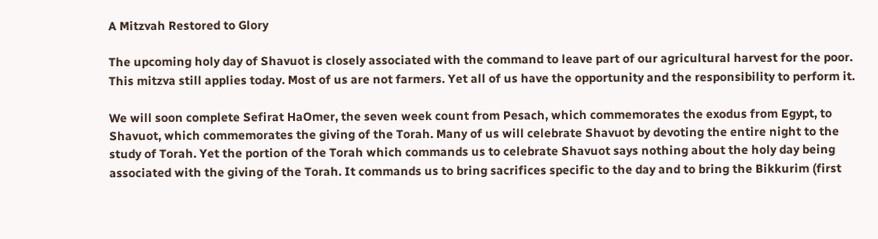A Mitzvah Restored to Glory

The upcoming holy day of Shavuot is closely associated with the command to leave part of our agricultural harvest for the poor. This mitzva still applies today. Most of us are not farmers. Yet all of us have the opportunity and the responsibility to perform it.

We will soon complete Sefirat HaOmer, the seven week count from Pesach, which commemorates the exodus from Egypt, to Shavuot, which commemorates the giving of the Torah. Many of us will celebrate Shavuot by devoting the entire night to the study of Torah. Yet the portion of the Torah which commands us to celebrate Shavuot says nothing about the holy day being associated with the giving of the Torah. It commands us to bring sacrifices specific to the day and to bring the Bikkurim (first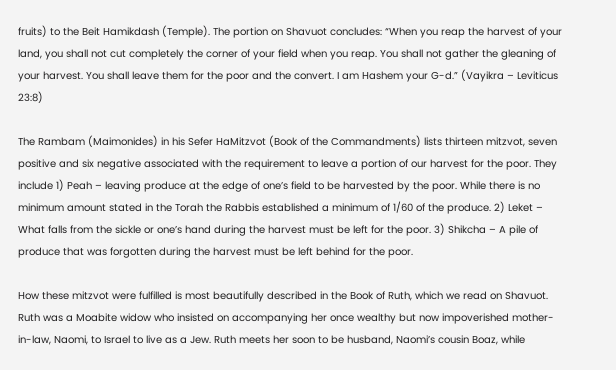fruits) to the Beit Hamikdash (Temple). The portion on Shavuot concludes: “When you reap the harvest of your land, you shall not cut completely the corner of your field when you reap. You shall not gather the gleaning of your harvest. You shall leave them for the poor and the convert. I am Hashem your G-d.” (Vayikra – Leviticus 23:8)

The Rambam (Maimonides) in his Sefer HaMitzvot (Book of the Commandments) lists thirteen mitzvot, seven positive and six negative associated with the requirement to leave a portion of our harvest for the poor. They include 1) Peah – leaving produce at the edge of one’s field to be harvested by the poor. While there is no minimum amount stated in the Torah the Rabbis established a minimum of 1/60 of the produce. 2) Leket – What falls from the sickle or one’s hand during the harvest must be left for the poor. 3) Shikcha – A pile of produce that was forgotten during the harvest must be left behind for the poor.

How these mitzvot were fulfilled is most beautifully described in the Book of Ruth, which we read on Shavuot. Ruth was a Moabite widow who insisted on accompanying her once wealthy but now impoverished mother-in-law, Naomi, to Israel to live as a Jew. Ruth meets her soon to be husband, Naomi’s cousin Boaz, while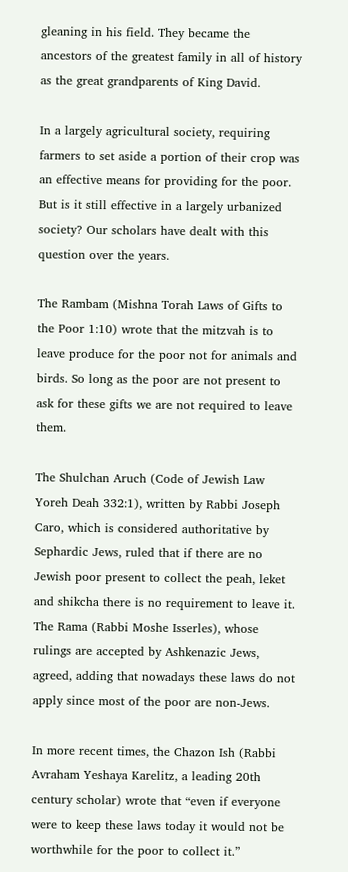gleaning in his field. They became the ancestors of the greatest family in all of history as the great grandparents of King David.

In a largely agricultural society, requiring farmers to set aside a portion of their crop was an effective means for providing for the poor. But is it still effective in a largely urbanized society? Our scholars have dealt with this question over the years.

The Rambam (Mishna Torah Laws of Gifts to the Poor 1:10) wrote that the mitzvah is to leave produce for the poor not for animals and birds. So long as the poor are not present to ask for these gifts we are not required to leave them.

The Shulchan Aruch (Code of Jewish Law Yoreh Deah 332:1), written by Rabbi Joseph Caro, which is considered authoritative by Sephardic Jews, ruled that if there are no Jewish poor present to collect the peah, leket and shikcha there is no requirement to leave it. The Rama (Rabbi Moshe Isserles), whose rulings are accepted by Ashkenazic Jews, agreed, adding that nowadays these laws do not apply since most of the poor are non-Jews.

In more recent times, the Chazon Ish (Rabbi Avraham Yeshaya Karelitz, a leading 20th century scholar) wrote that “even if everyone were to keep these laws today it would not be worthwhile for the poor to collect it.”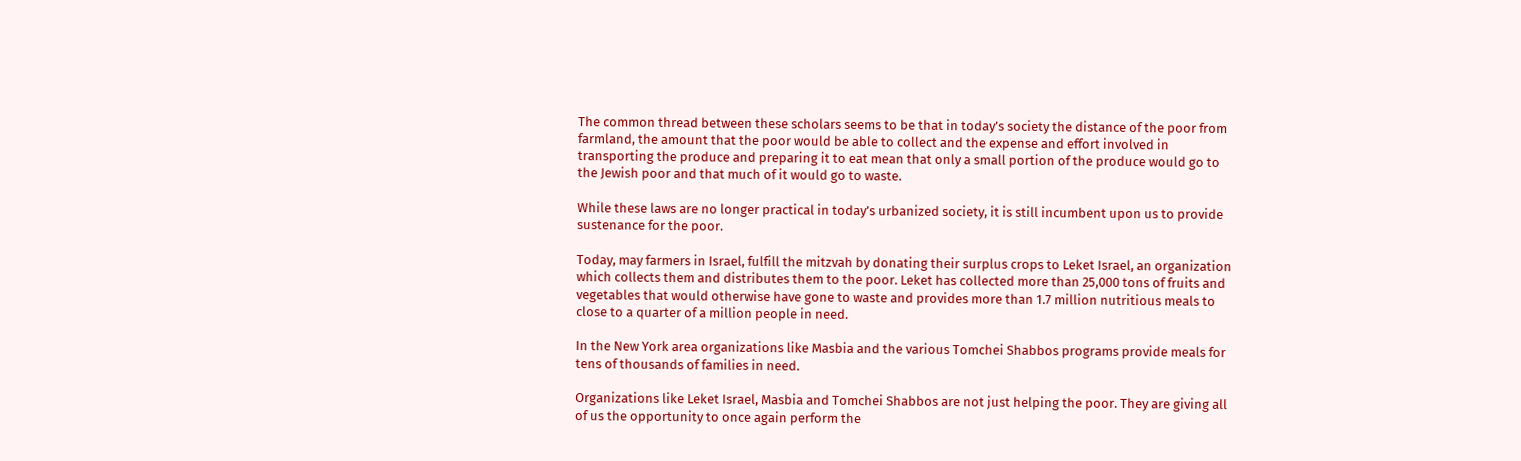The common thread between these scholars seems to be that in today’s society the distance of the poor from farmland, the amount that the poor would be able to collect and the expense and effort involved in transporting the produce and preparing it to eat mean that only a small portion of the produce would go to the Jewish poor and that much of it would go to waste.

While these laws are no longer practical in today’s urbanized society, it is still incumbent upon us to provide sustenance for the poor.

Today, may farmers in Israel, fulfill the mitzvah by donating their surplus crops to Leket Israel, an organization which collects them and distributes them to the poor. Leket has collected more than 25,000 tons of fruits and vegetables that would otherwise have gone to waste and provides more than 1.7 million nutritious meals to close to a quarter of a million people in need.

In the New York area organizations like Masbia and the various Tomchei Shabbos programs provide meals for tens of thousands of families in need.

Organizations like Leket Israel, Masbia and Tomchei Shabbos are not just helping the poor. They are giving all of us the opportunity to once again perform the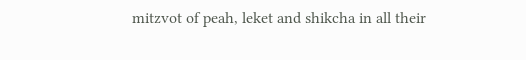mitzvot of peah, leket and shikcha in all their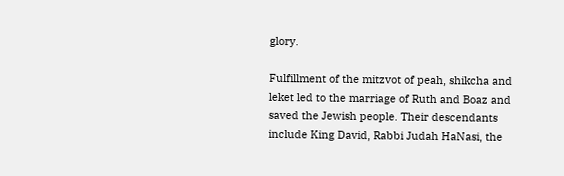glory.

Fulfillment of the mitzvot of peah, shikcha and leket led to the marriage of Ruth and Boaz and saved the Jewish people. Their descendants include King David, Rabbi Judah HaNasi, the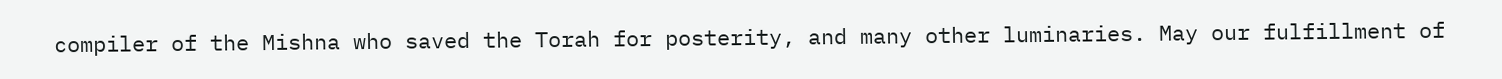compiler of the Mishna who saved the Torah for posterity, and many other luminaries. May our fulfillment of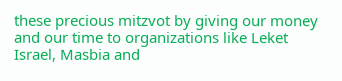these precious mitzvot by giving our money and our time to organizations like Leket Israel, Masbia and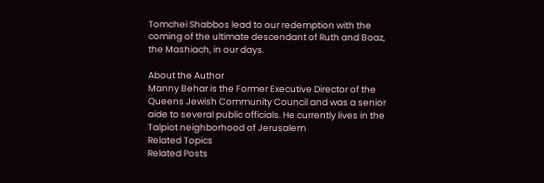Tomchei Shabbos lead to our redemption with the coming of the ultimate descendant of Ruth and Boaz, the Mashiach, in our days.

About the Author
Manny Behar is the Former Executive Director of the Queens Jewish Community Council and was a senior aide to several public officials. He currently lives in the Talpiot neighborhood of Jerusalem
Related Topics
Related Posts